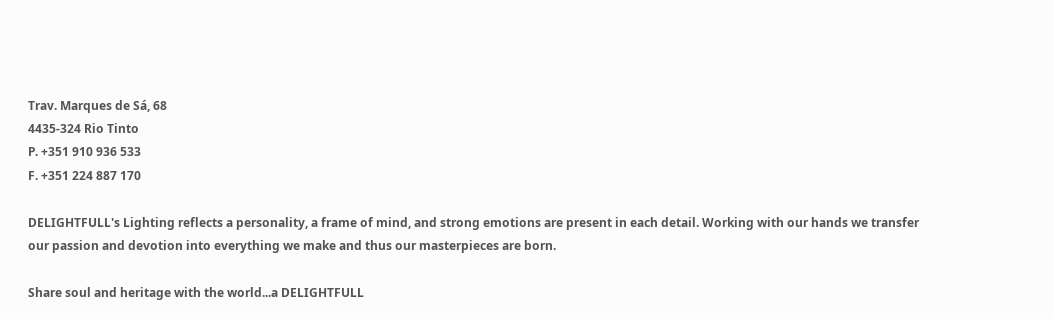Trav. Marques de Sá, 68
4435-324 Rio Tinto
P. +351 910 936 533
F. +351 224 887 170

DELIGHTFULL's Lighting reflects a personality, a frame of mind, and strong emotions are present in each detail. Working with our hands we transfer our passion and devotion into everything we make and thus our masterpieces are born.

Share soul and heritage with the world...a DELIGHTFULL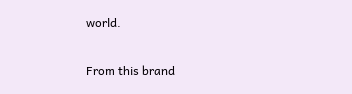world.

From this brand